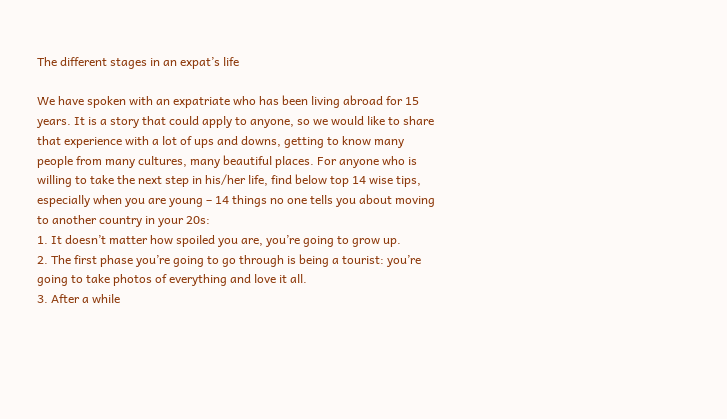The different stages in an expat’s life

We have spoken with an expatriate who has been living abroad for 15 years. It is a story that could apply to anyone, so we would like to share that experience with a lot of ups and downs, getting to know many people from many cultures, many beautiful places. For anyone who is willing to take the next step in his/her life, find below top 14 wise tips, especially when you are young – 14 things no one tells you about moving to another country in your 20s:
1. It doesn’t matter how spoiled you are, you’re going to grow up.
2. The first phase you’re going to go through is being a tourist: you’re going to take photos of everything and love it all.
3. After a while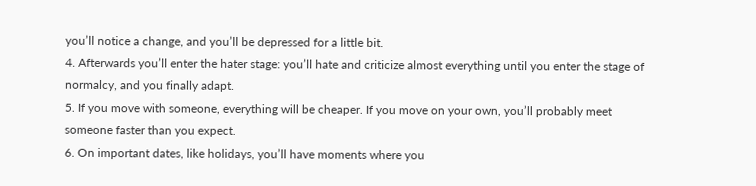you’ll notice a change, and you’ll be depressed for a little bit.
4. Afterwards you’ll enter the hater stage: you’ll hate and criticize almost everything until you enter the stage of normalcy, and you finally adapt.
5. If you move with someone, everything will be cheaper. If you move on your own, you’ll probably meet someone faster than you expect.
6. On important dates, like holidays, you’ll have moments where you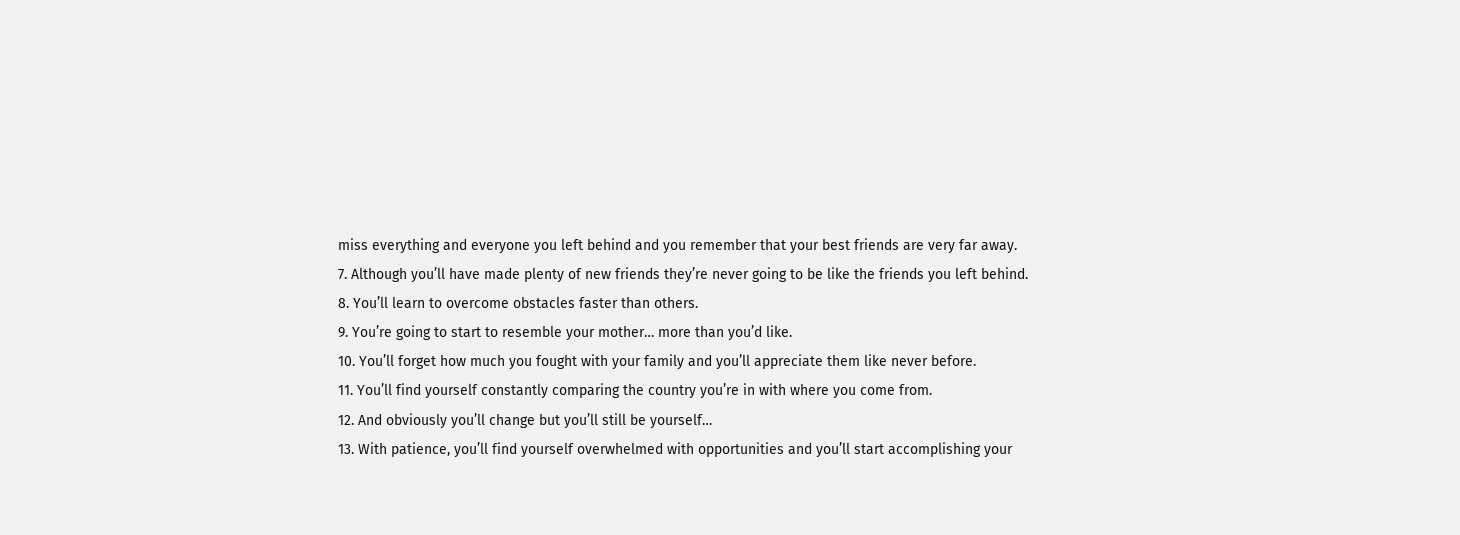miss everything and everyone you left behind and you remember that your best friends are very far away.
7. Although you’ll have made plenty of new friends they’re never going to be like the friends you left behind.
8. You’ll learn to overcome obstacles faster than others.
9. You’re going to start to resemble your mother… more than you’d like.
10. You’ll forget how much you fought with your family and you’ll appreciate them like never before.
11. You’ll find yourself constantly comparing the country you’re in with where you come from.
12. And obviously you’ll change but you’ll still be yourself…
13. With patience, you’ll find yourself overwhelmed with opportunities and you’ll start accomplishing your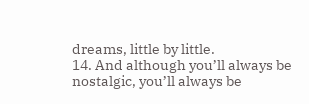dreams, little by little.
14. And although you’ll always be nostalgic, you’ll always be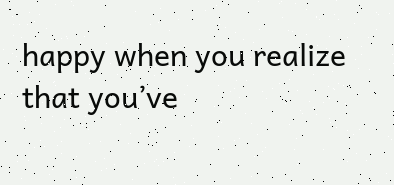happy when you realize that you’ve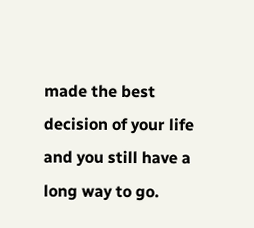made the best decision of your life and you still have a long way to go.